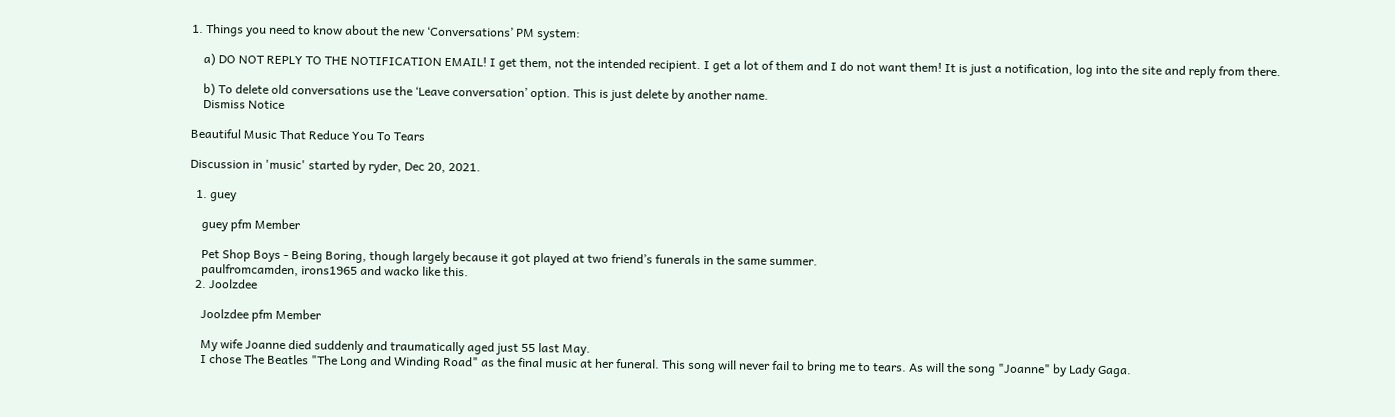1. Things you need to know about the new ‘Conversations’ PM system:

    a) DO NOT REPLY TO THE NOTIFICATION EMAIL! I get them, not the intended recipient. I get a lot of them and I do not want them! It is just a notification, log into the site and reply from there.

    b) To delete old conversations use the ‘Leave conversation’ option. This is just delete by another name.
    Dismiss Notice

Beautiful Music That Reduce You To Tears

Discussion in 'music' started by ryder, Dec 20, 2021.

  1. guey

    guey pfm Member

    Pet Shop Boys - Being Boring, though largely because it got played at two friend’s funerals in the same summer.
    paulfromcamden, irons1965 and wacko like this.
  2. Joolzdee

    Joolzdee pfm Member

    My wife Joanne died suddenly and traumatically aged just 55 last May.
    I chose The Beatles "The Long and Winding Road" as the final music at her funeral. This song will never fail to bring me to tears. As will the song "Joanne" by Lady Gaga.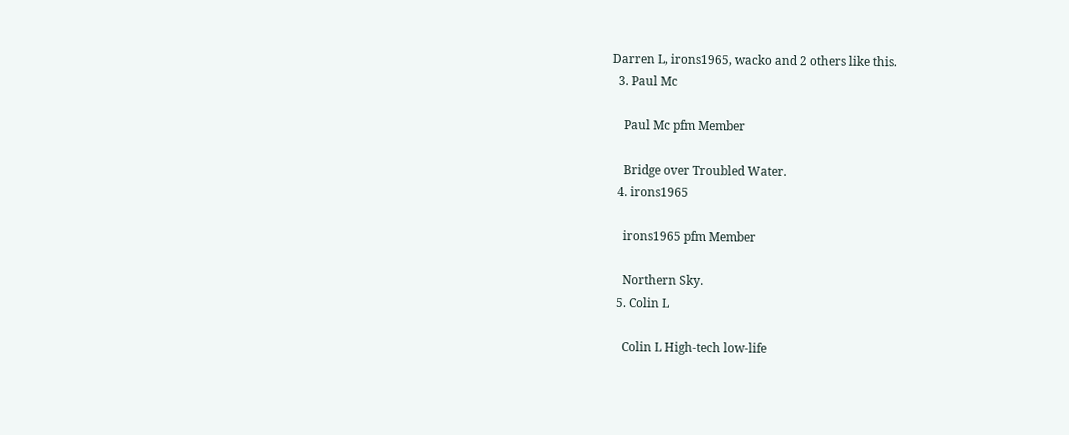Darren L, irons1965, wacko and 2 others like this.
  3. Paul Mc

    Paul Mc pfm Member

    Bridge over Troubled Water.
  4. irons1965

    irons1965 pfm Member

    Northern Sky.
  5. Colin L

    Colin L High-tech low-life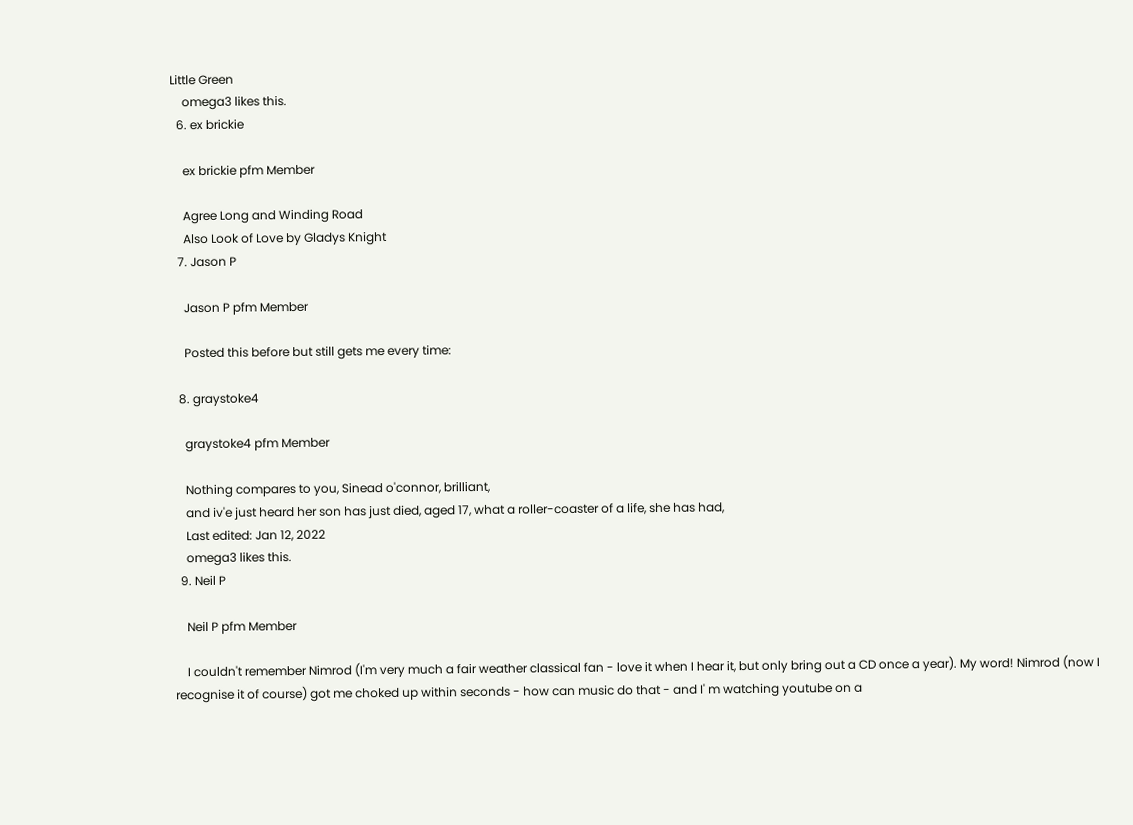Little Green
    omega3 likes this.
  6. ex brickie

    ex brickie pfm Member

    Agree Long and Winding Road
    Also Look of Love by Gladys Knight
  7. Jason P

    Jason P pfm Member

    Posted this before but still gets me every time:

  8. graystoke4

    graystoke4 pfm Member

    Nothing compares to you, Sinead o'connor, brilliant,
    and iv'e just heard her son has just died, aged 17, what a roller-coaster of a life, she has had,
    Last edited: Jan 12, 2022
    omega3 likes this.
  9. Neil P

    Neil P pfm Member

    I couldn't remember Nimrod (I'm very much a fair weather classical fan - love it when I hear it, but only bring out a CD once a year). My word! Nimrod (now I recognise it of course) got me choked up within seconds - how can music do that - and I' m watching youtube on a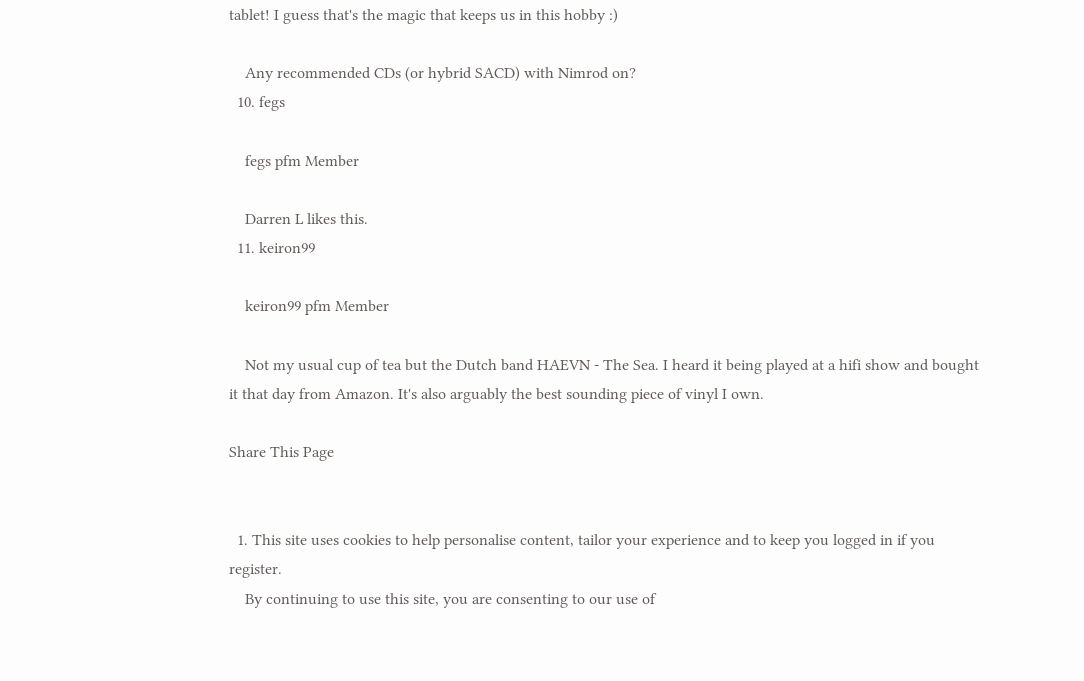tablet! I guess that's the magic that keeps us in this hobby :)

    Any recommended CDs (or hybrid SACD) with Nimrod on?
  10. fegs

    fegs pfm Member

    Darren L likes this.
  11. keiron99

    keiron99 pfm Member

    Not my usual cup of tea but the Dutch band HAEVN - The Sea. I heard it being played at a hifi show and bought it that day from Amazon. It's also arguably the best sounding piece of vinyl I own.

Share This Page


  1. This site uses cookies to help personalise content, tailor your experience and to keep you logged in if you register.
    By continuing to use this site, you are consenting to our use of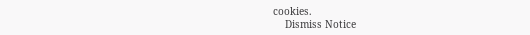cookies.
    Dismiss Notice